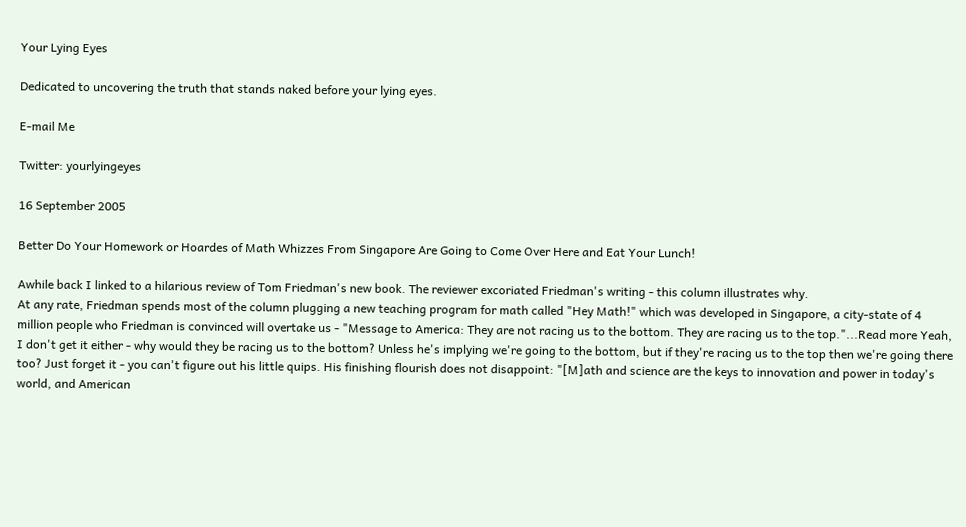Your Lying Eyes

Dedicated to uncovering the truth that stands naked before your lying eyes.

E-mail Me

Twitter: yourlyingeyes

16 September 2005

Better Do Your Homework or Hoardes of Math Whizzes From Singapore Are Going to Come Over Here and Eat Your Lunch!

Awhile back I linked to a hilarious review of Tom Friedman's new book. The reviewer excoriated Friedman's writing - this column illustrates why.
At any rate, Friedman spends most of the column plugging a new teaching program for math called "Hey Math!" which was developed in Singapore, a city-state of 4 million people who Friedman is convinced will overtake us - "Message to America: They are not racing us to the bottom. They are racing us to the top."...Read more Yeah, I don't get it either - why would they be racing us to the bottom? Unless he's implying we're going to the bottom, but if they're racing us to the top then we're going there too? Just forget it - you can't figure out his little quips. His finishing flourish does not disappoint: "[M]ath and science are the keys to innovation and power in today's world, and American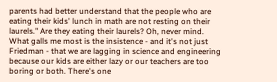parents had better understand that the people who are eating their kids' lunch in math are not resting on their laurels." Are they eating their laurels? Oh, never mind.
What galls me most is the insistence - and it's not just Friedman - that we are lagging in science and engineering because our kids are either lazy or our teachers are too boring or both. There's one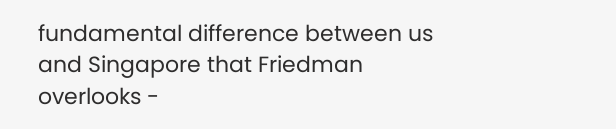fundamental difference between us and Singapore that Friedman overlooks -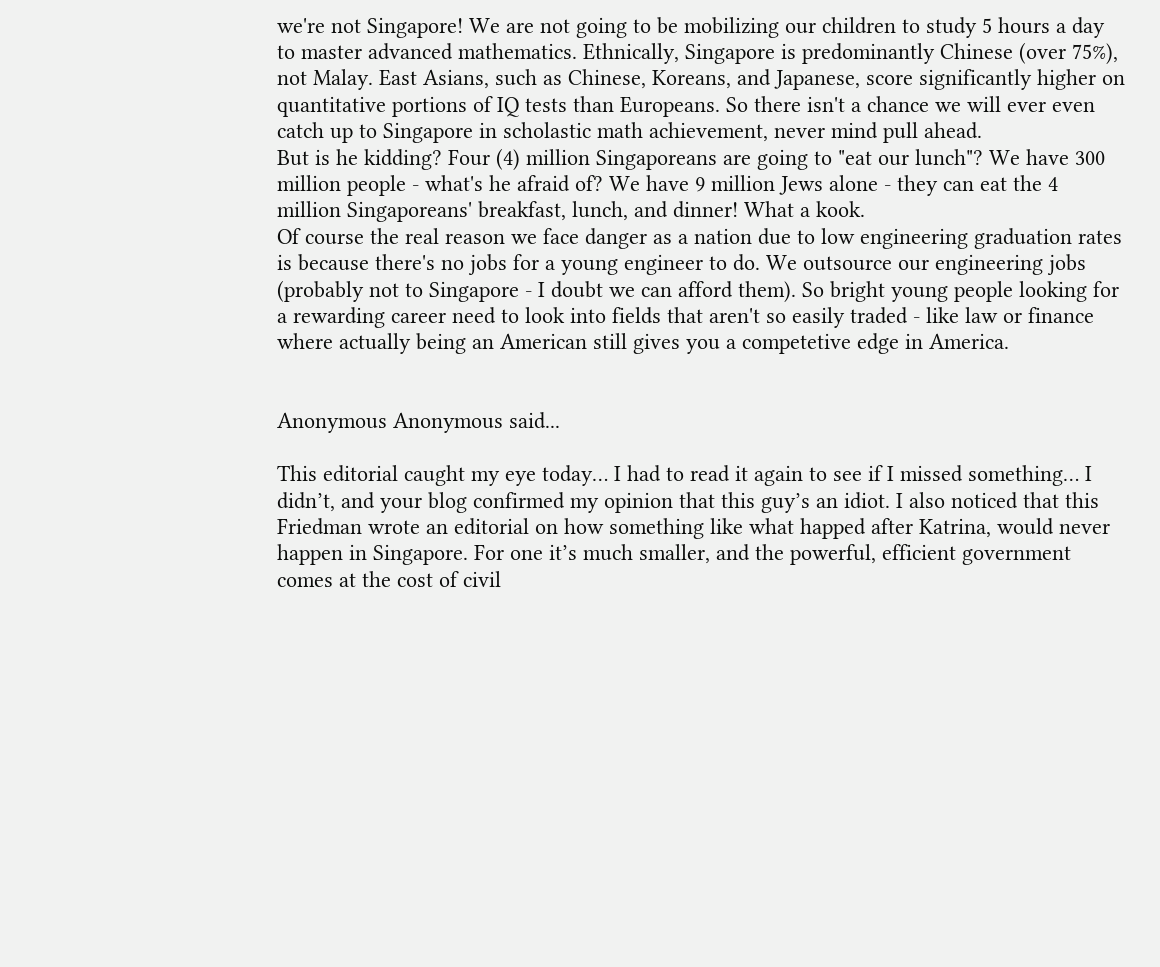we're not Singapore! We are not going to be mobilizing our children to study 5 hours a day to master advanced mathematics. Ethnically, Singapore is predominantly Chinese (over 75%), not Malay. East Asians, such as Chinese, Koreans, and Japanese, score significantly higher on quantitative portions of IQ tests than Europeans. So there isn't a chance we will ever even catch up to Singapore in scholastic math achievement, never mind pull ahead.
But is he kidding? Four (4) million Singaporeans are going to "eat our lunch"? We have 300 million people - what's he afraid of? We have 9 million Jews alone - they can eat the 4 million Singaporeans' breakfast, lunch, and dinner! What a kook.
Of course the real reason we face danger as a nation due to low engineering graduation rates is because there's no jobs for a young engineer to do. We outsource our engineering jobs (probably not to Singapore - I doubt we can afford them). So bright young people looking for a rewarding career need to look into fields that aren't so easily traded - like law or finance where actually being an American still gives you a competetive edge in America.


Anonymous Anonymous said...

This editorial caught my eye today… I had to read it again to see if I missed something… I didn’t, and your blog confirmed my opinion that this guy’s an idiot. I also noticed that this Friedman wrote an editorial on how something like what happed after Katrina, would never happen in Singapore. For one it’s much smaller, and the powerful, efficient government comes at the cost of civil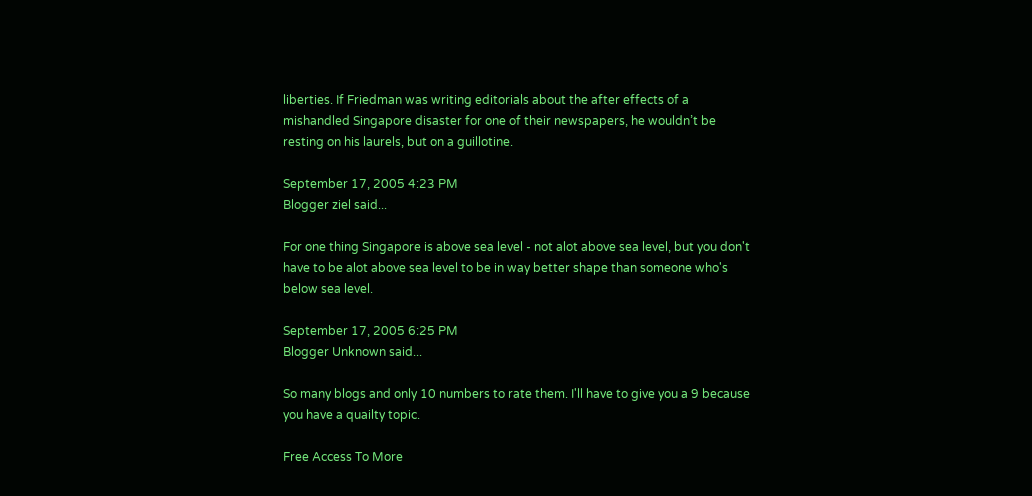liberties. If Friedman was writing editorials about the after effects of a mishandled Singapore disaster for one of their newspapers, he wouldn’t be resting on his laurels, but on a guillotine.

September 17, 2005 4:23 PM
Blogger ziel said...

For one thing Singapore is above sea level - not alot above sea level, but you don't have to be alot above sea level to be in way better shape than someone who's below sea level.

September 17, 2005 6:25 PM
Blogger Unknown said...

So many blogs and only 10 numbers to rate them. I'll have to give you a 9 because you have a quailty topic.

Free Access To More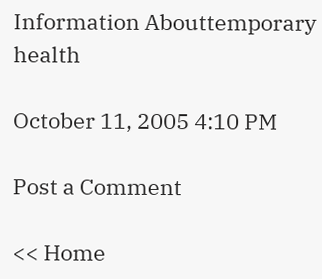Information Abouttemporary health

October 11, 2005 4:10 PM

Post a Comment

<< Home